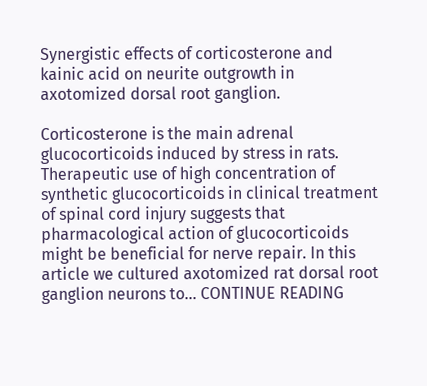Synergistic effects of corticosterone and kainic acid on neurite outgrowth in axotomized dorsal root ganglion.

Corticosterone is the main adrenal glucocorticoids induced by stress in rats. Therapeutic use of high concentration of synthetic glucocorticoids in clinical treatment of spinal cord injury suggests that pharmacological action of glucocorticoids might be beneficial for nerve repair. In this article we cultured axotomized rat dorsal root ganglion neurons to… CONTINUE READING